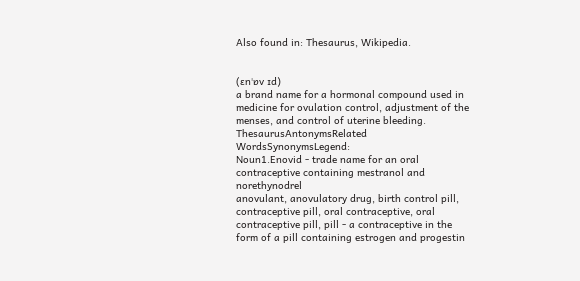Also found in: Thesaurus, Wikipedia.


(ɛnˈɒv ɪd)
a brand name for a hormonal compound used in medicine for ovulation control, adjustment of the menses, and control of uterine bleeding.
ThesaurusAntonymsRelated WordsSynonymsLegend:
Noun1.Enovid - trade name for an oral contraceptive containing mestranol and norethynodrel
anovulant, anovulatory drug, birth control pill, contraceptive pill, oral contraceptive, oral contraceptive pill, pill - a contraceptive in the form of a pill containing estrogen and progestin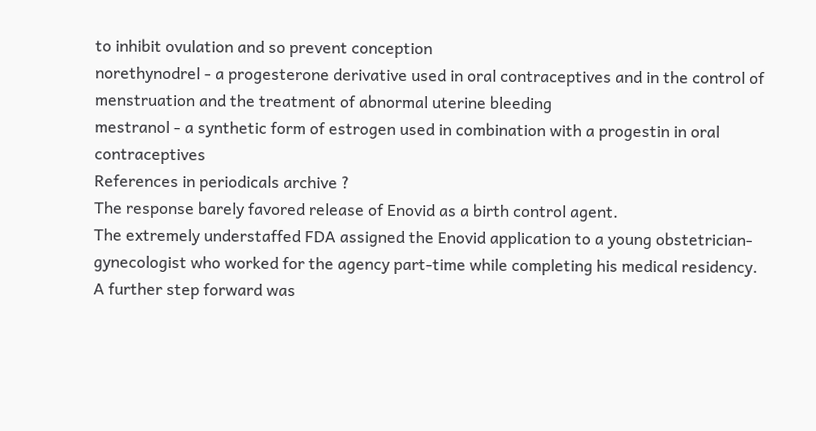to inhibit ovulation and so prevent conception
norethynodrel - a progesterone derivative used in oral contraceptives and in the control of menstruation and the treatment of abnormal uterine bleeding
mestranol - a synthetic form of estrogen used in combination with a progestin in oral contraceptives
References in periodicals archive ?
The response barely favored release of Enovid as a birth control agent.
The extremely understaffed FDA assigned the Enovid application to a young obstetrician-gynecologist who worked for the agency part-time while completing his medical residency.
A further step forward was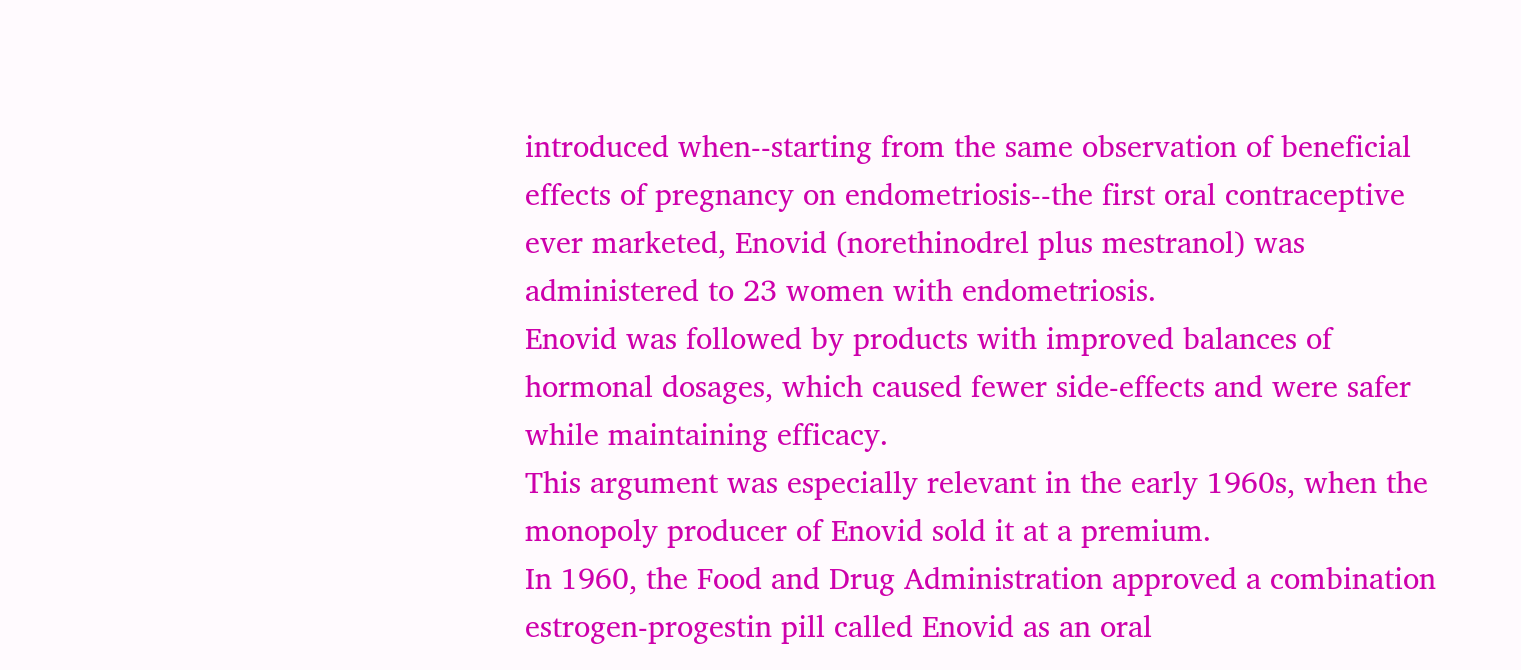introduced when--starting from the same observation of beneficial effects of pregnancy on endometriosis--the first oral contraceptive ever marketed, Enovid (norethinodrel plus mestranol) was administered to 23 women with endometriosis.
Enovid was followed by products with improved balances of hormonal dosages, which caused fewer side-effects and were safer while maintaining efficacy.
This argument was especially relevant in the early 1960s, when the monopoly producer of Enovid sold it at a premium.
In 1960, the Food and Drug Administration approved a combination estrogen-progestin pill called Enovid as an oral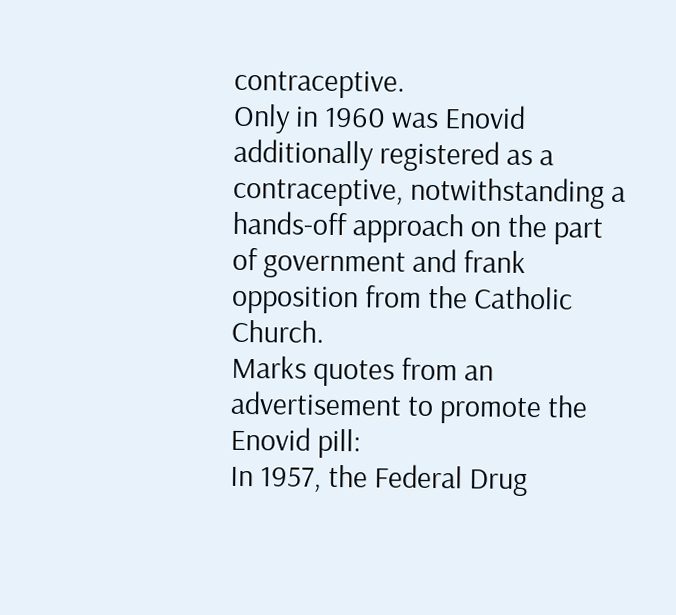contraceptive.
Only in 1960 was Enovid additionally registered as a contraceptive, notwithstanding a hands-off approach on the part of government and frank opposition from the Catholic Church.
Marks quotes from an advertisement to promote the Enovid pill:
In 1957, the Federal Drug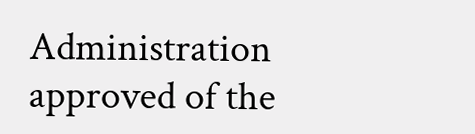Administration approved of the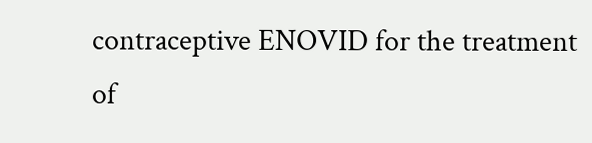contraceptive ENOVID for the treatment of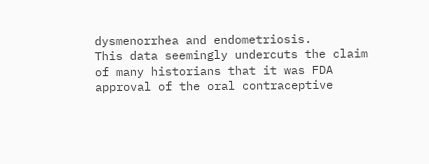dysmenorrhea and endometriosis.
This data seemingly undercuts the claim of many historians that it was FDA approval of the oral contraceptive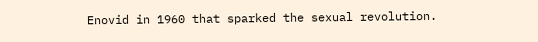Enovid in 1960 that sparked the sexual revolution.